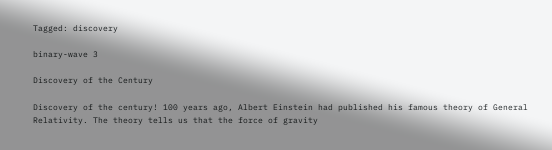Tagged: discovery

binary-wave 3

Discovery of the Century

Discovery of the century! 100 years ago, Albert Einstein had published his famous theory of General Relativity. The theory tells us that the force of gravity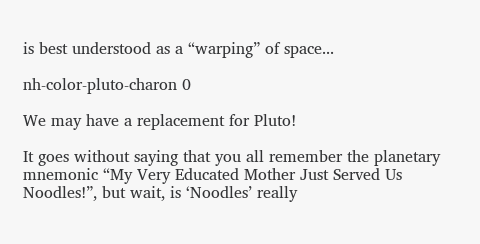is best understood as a “warping” of space...

nh-color-pluto-charon 0

We may have a replacement for Pluto!

It goes without saying that you all remember the planetary mnemonic “My Very Educated Mother Just Served Us Noodles!”, but wait, is ‘Noodles’ really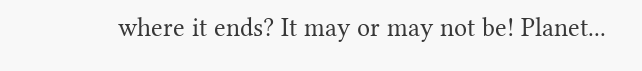where it ends? It may or may not be! Planet...